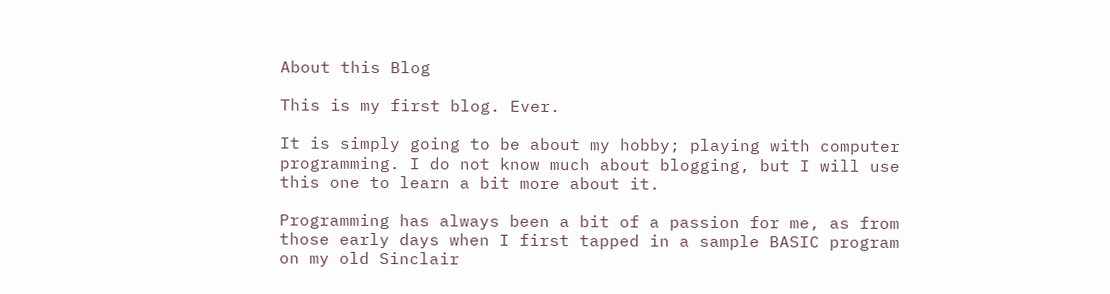About this Blog

This is my first blog. Ever.

It is simply going to be about my hobby; playing with computer programming. I do not know much about blogging, but I will use this one to learn a bit more about it.

Programming has always been a bit of a passion for me, as from those early days when I first tapped in a sample BASIC program on my old Sinclair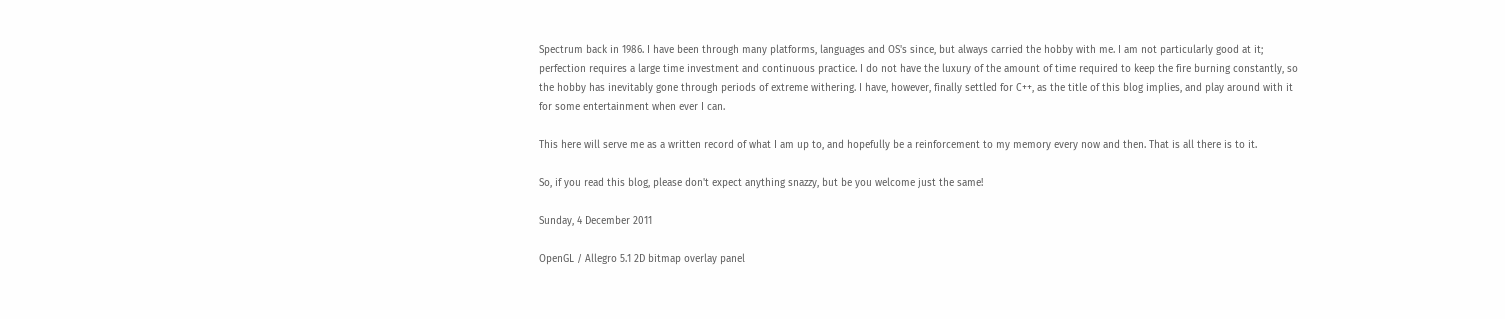Spectrum back in 1986. I have been through many platforms, languages and OS's since, but always carried the hobby with me. I am not particularly good at it; perfection requires a large time investment and continuous practice. I do not have the luxury of the amount of time required to keep the fire burning constantly, so the hobby has inevitably gone through periods of extreme withering. I have, however, finally settled for C++, as the title of this blog implies, and play around with it for some entertainment when ever I can.

This here will serve me as a written record of what I am up to, and hopefully be a reinforcement to my memory every now and then. That is all there is to it.

So, if you read this blog, please don't expect anything snazzy, but be you welcome just the same!

Sunday, 4 December 2011

OpenGL / Allegro 5.1 2D bitmap overlay panel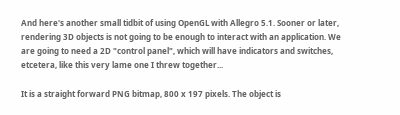And here's another small tidbit of using OpenGL with Allegro 5.1. Sooner or later, rendering 3D objects is not going to be enough to interact with an application. We are going to need a 2D "control panel", which will have indicators and switches, etcetera, like this very lame one I threw together...

It is a straight forward PNG bitmap, 800 x 197 pixels. The object is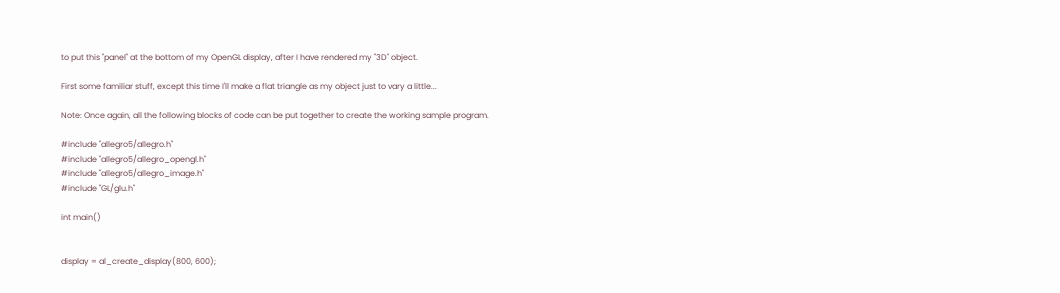to put this "panel" at the bottom of my OpenGL display, after I have rendered my "3D" object.

First some familiar stuff, except this time I'll make a flat triangle as my object just to vary a little...

Note: Once again, all the following blocks of code can be put together to create the working sample program.

#include "allegro5/allegro.h"
#include "allegro5/allegro_opengl.h"
#include "allegro5/allegro_image.h"
#include "GL/glu.h"

int main()


display = al_create_display(800, 600);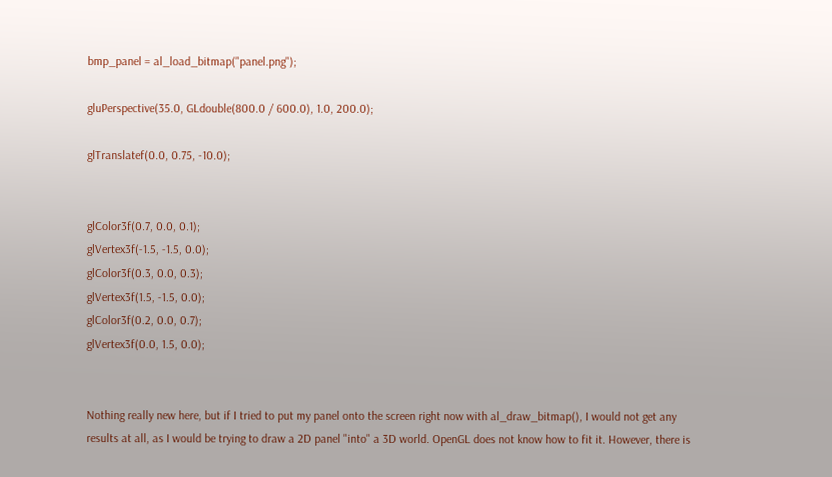bmp_panel = al_load_bitmap("panel.png");

gluPerspective(35.0, GLdouble(800.0 / 600.0), 1.0, 200.0);

glTranslatef(0.0, 0.75, -10.0);


glColor3f(0.7, 0.0, 0.1);
glVertex3f(-1.5, -1.5, 0.0);
glColor3f(0.3, 0.0, 0.3);
glVertex3f(1.5, -1.5, 0.0);
glColor3f(0.2, 0.0, 0.7);
glVertex3f(0.0, 1.5, 0.0);


Nothing really new here, but if I tried to put my panel onto the screen right now with al_draw_bitmap(), I would not get any results at all, as I would be trying to draw a 2D panel "into" a 3D world. OpenGL does not know how to fit it. However, there is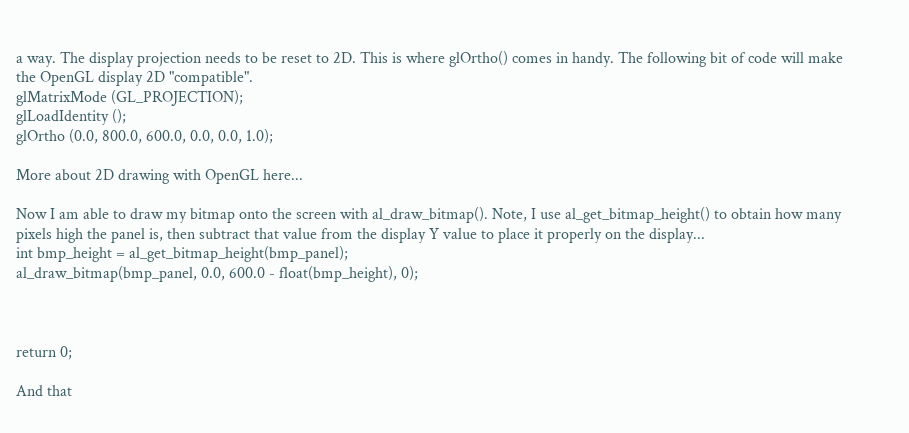a way. The display projection needs to be reset to 2D. This is where glOrtho() comes in handy. The following bit of code will make the OpenGL display 2D "compatible".
glMatrixMode (GL_PROJECTION);
glLoadIdentity ();
glOrtho (0.0, 800.0, 600.0, 0.0, 0.0, 1.0);

More about 2D drawing with OpenGL here...

Now I am able to draw my bitmap onto the screen with al_draw_bitmap(). Note, I use al_get_bitmap_height() to obtain how many pixels high the panel is, then subtract that value from the display Y value to place it properly on the display...
int bmp_height = al_get_bitmap_height(bmp_panel);
al_draw_bitmap(bmp_panel, 0.0, 600.0 - float(bmp_height), 0);



return 0;

And that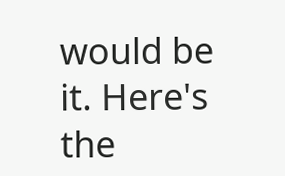would be it. Here's the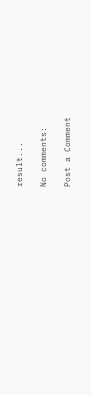result...

No comments:

Post a Comment